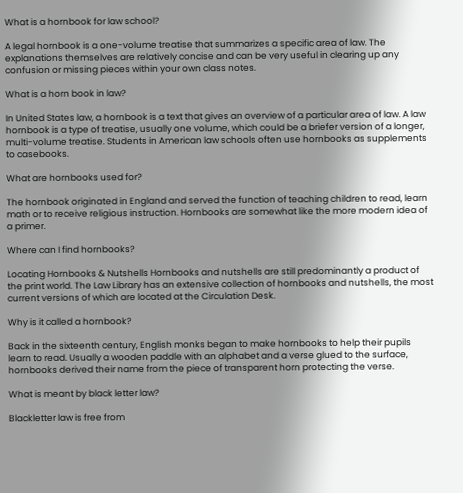What is a hornbook for law school?

A legal hornbook is a one-volume treatise that summarizes a specific area of law. The explanations themselves are relatively concise and can be very useful in clearing up any confusion or missing pieces within your own class notes.

What is a horn book in law?

In United States law, a hornbook is a text that gives an overview of a particular area of law. A law hornbook is a type of treatise, usually one volume, which could be a briefer version of a longer, multi-volume treatise. Students in American law schools often use hornbooks as supplements to casebooks.

What are hornbooks used for?

The hornbook originated in England and served the function of teaching children to read, learn math or to receive religious instruction. Hornbooks are somewhat like the more modern idea of a primer.

Where can I find hornbooks?

Locating Hornbooks & Nutshells Hornbooks and nutshells are still predominantly a product of the print world. The Law Library has an extensive collection of hornbooks and nutshells, the most current versions of which are located at the Circulation Desk.

Why is it called a hornbook?

Back in the sixteenth century, English monks began to make hornbooks to help their pupils learn to read. Usually a wooden paddle with an alphabet and a verse glued to the surface, hornbooks derived their name from the piece of transparent horn protecting the verse.

What is meant by black letter law?

Blackletter law is free from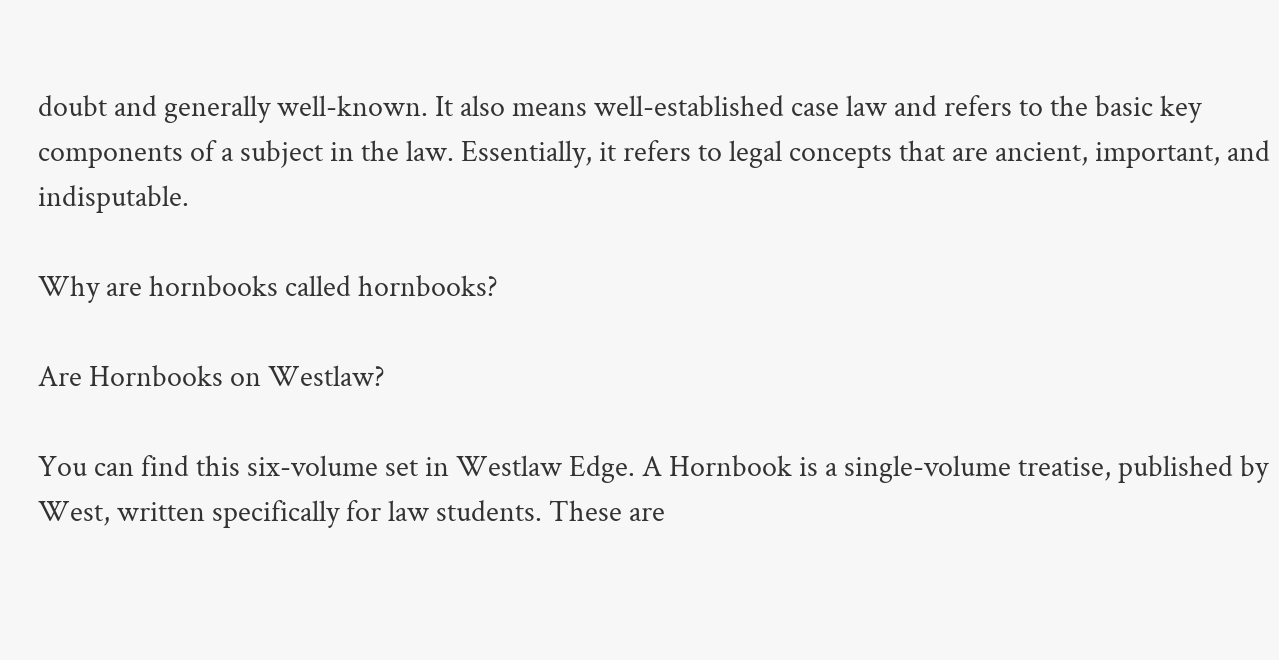doubt and generally well-known. It also means well-established case law and refers to the basic key components of a subject in the law. Essentially, it refers to legal concepts that are ancient, important, and indisputable.

Why are hornbooks called hornbooks?

Are Hornbooks on Westlaw?

You can find this six-volume set in Westlaw Edge. A Hornbook is a single-volume treatise, published by West, written specifically for law students. These are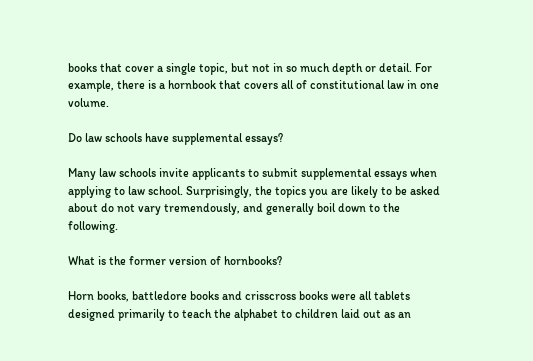books that cover a single topic, but not in so much depth or detail. For example, there is a hornbook that covers all of constitutional law in one volume.

Do law schools have supplemental essays?

Many law schools invite applicants to submit supplemental essays when applying to law school. Surprisingly, the topics you are likely to be asked about do not vary tremendously, and generally boil down to the following.

What is the former version of hornbooks?

Horn books, battledore books and crisscross books were all tablets designed primarily to teach the alphabet to children laid out as an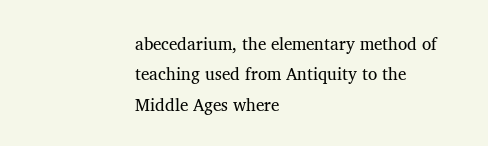abecedarium, the elementary method of teaching used from Antiquity to the Middle Ages where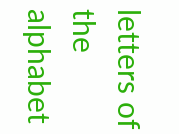letters of the alphabet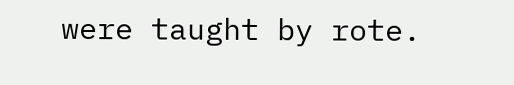were taught by rote.